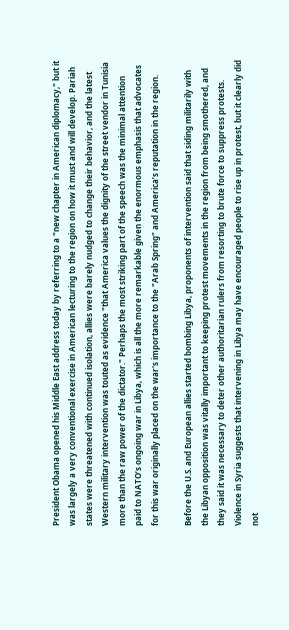President Obama opened his Middle East address today by referring to a "new chapter in American diplomacy," but it was largely a very conventional exercise in American lecturing to the region on how it must and will develop. Pariah states were threatened with continued isolation, allies were barely nudged to change their behavior, and the latest Western military intervention was touted as evidence "that America values the dignity of the street vendor in Tunisia more than the raw power of the dictator." Perhaps the most striking part of the speech was the minimal attention paid to NATO’s ongoing war in Libya, which is all the more remarkable given the enormous emphasis that advocates for this war originally placed on the war's importance to the "Arab Spring" and America’s reputation in the region.

Before the U.S. and European allies started bombing Libya, proponents of intervention said that siding militarily with the Libyan opposition was vitally important to keeping protest movements in the region from being smothered, and they said it was necessary to deter other authoritarian rulers from resorting to brute force to suppress protests. Violence in Syria suggests that intervening in Libya may have encouraged people to rise up in protest, but it clearly did not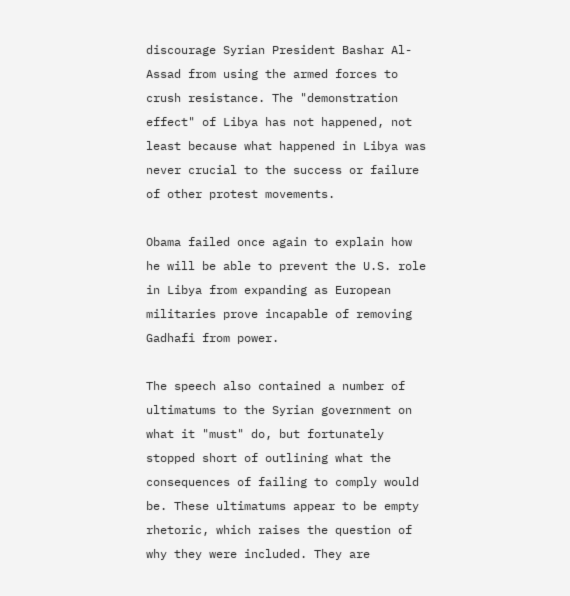discourage Syrian President Bashar Al-Assad from using the armed forces to crush resistance. The "demonstration effect" of Libya has not happened, not least because what happened in Libya was never crucial to the success or failure of other protest movements.

Obama failed once again to explain how he will be able to prevent the U.S. role in Libya from expanding as European militaries prove incapable of removing Gadhafi from power.

The speech also contained a number of ultimatums to the Syrian government on what it "must" do, but fortunately stopped short of outlining what the consequences of failing to comply would be. These ultimatums appear to be empty rhetoric, which raises the question of why they were included. They are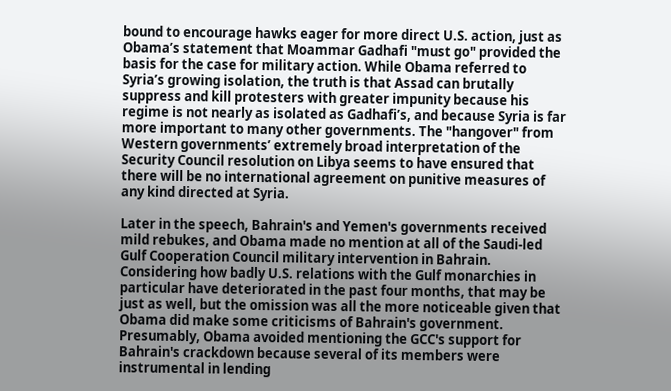bound to encourage hawks eager for more direct U.S. action, just as Obama’s statement that Moammar Gadhafi "must go" provided the basis for the case for military action. While Obama referred to Syria’s growing isolation, the truth is that Assad can brutally suppress and kill protesters with greater impunity because his regime is not nearly as isolated as Gadhafi’s, and because Syria is far more important to many other governments. The "hangover" from Western governments’ extremely broad interpretation of the Security Council resolution on Libya seems to have ensured that there will be no international agreement on punitive measures of any kind directed at Syria.

Later in the speech, Bahrain's and Yemen's governments received mild rebukes, and Obama made no mention at all of the Saudi-led Gulf Cooperation Council military intervention in Bahrain. Considering how badly U.S. relations with the Gulf monarchies in particular have deteriorated in the past four months, that may be just as well, but the omission was all the more noticeable given that Obama did make some criticisms of Bahrain's government. Presumably, Obama avoided mentioning the GCC's support for Bahrain's crackdown because several of its members were instrumental in lending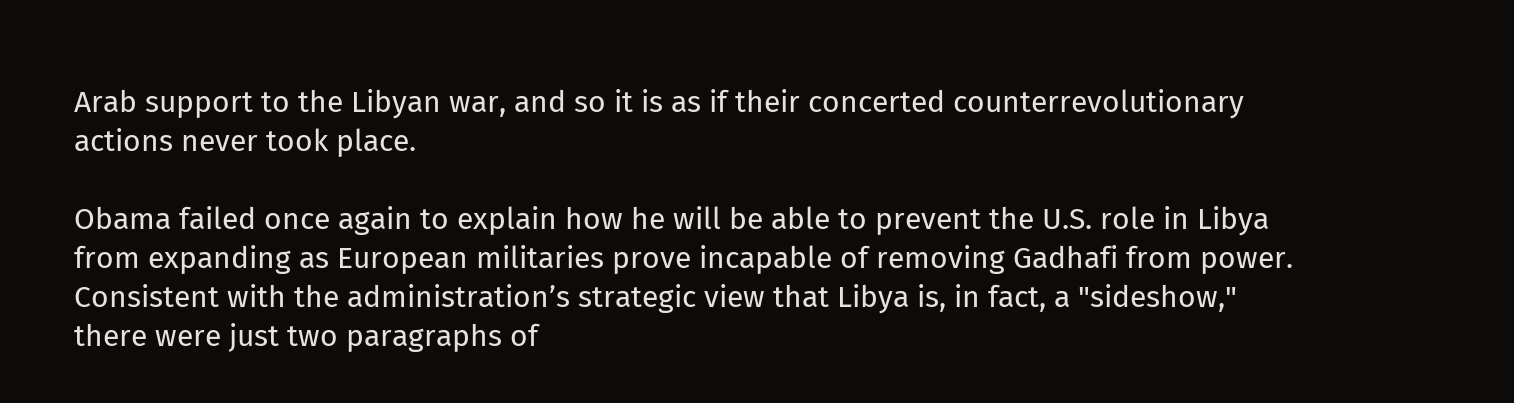Arab support to the Libyan war, and so it is as if their concerted counterrevolutionary actions never took place.

Obama failed once again to explain how he will be able to prevent the U.S. role in Libya from expanding as European militaries prove incapable of removing Gadhafi from power. Consistent with the administration’s strategic view that Libya is, in fact, a "sideshow," there were just two paragraphs of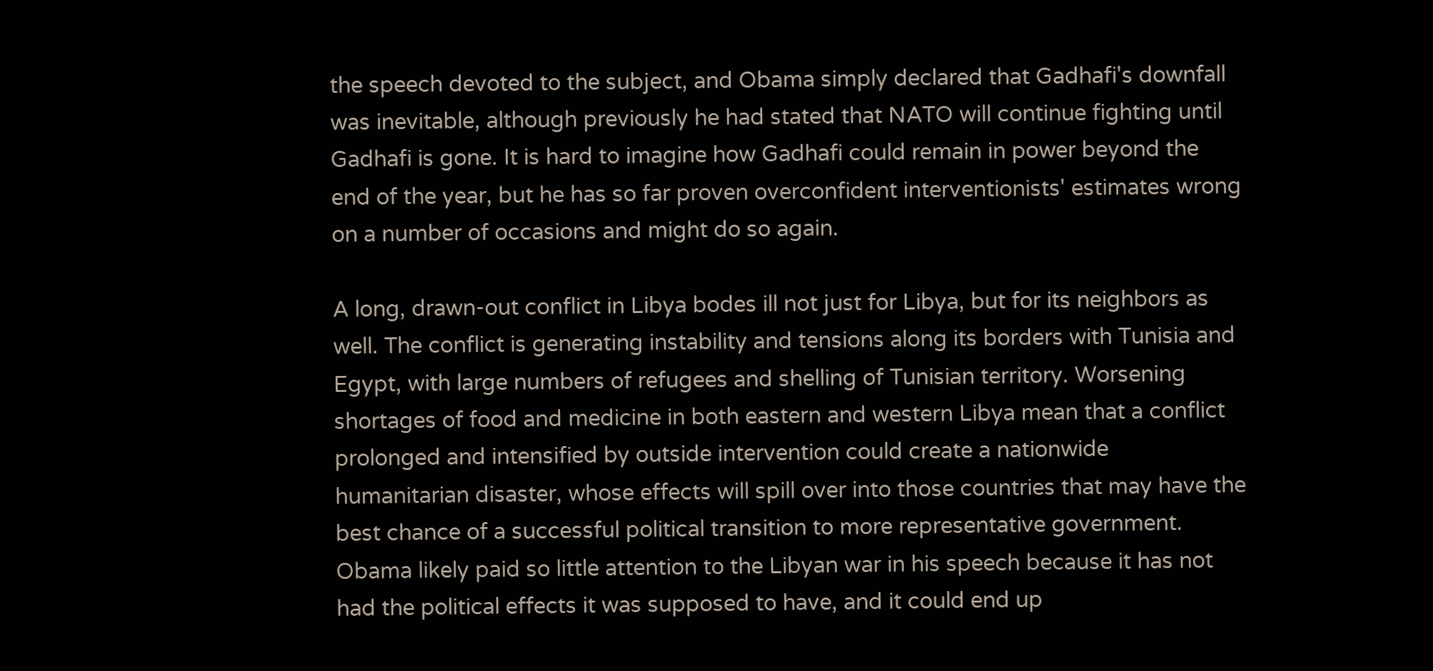the speech devoted to the subject, and Obama simply declared that Gadhafi's downfall was inevitable, although previously he had stated that NATO will continue fighting until Gadhafi is gone. It is hard to imagine how Gadhafi could remain in power beyond the end of the year, but he has so far proven overconfident interventionists' estimates wrong on a number of occasions and might do so again.

A long, drawn-out conflict in Libya bodes ill not just for Libya, but for its neighbors as well. The conflict is generating instability and tensions along its borders with Tunisia and Egypt, with large numbers of refugees and shelling of Tunisian territory. Worsening shortages of food and medicine in both eastern and western Libya mean that a conflict prolonged and intensified by outside intervention could create a nationwide humanitarian disaster, whose effects will spill over into those countries that may have the best chance of a successful political transition to more representative government. Obama likely paid so little attention to the Libyan war in his speech because it has not had the political effects it was supposed to have, and it could end up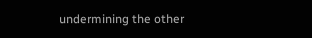undermining the other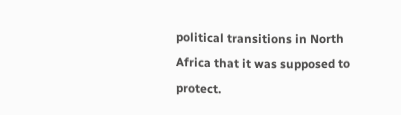political transitions in North Africa that it was supposed to protect.